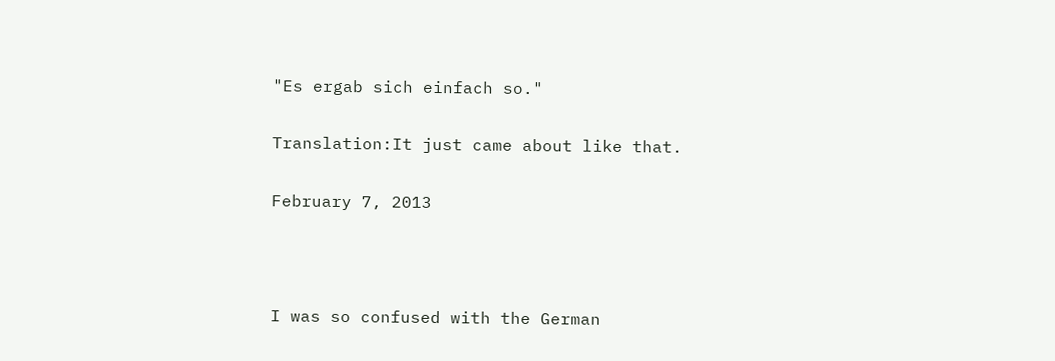"Es ergab sich einfach so."

Translation:It just came about like that.

February 7, 2013



I was so confused with the German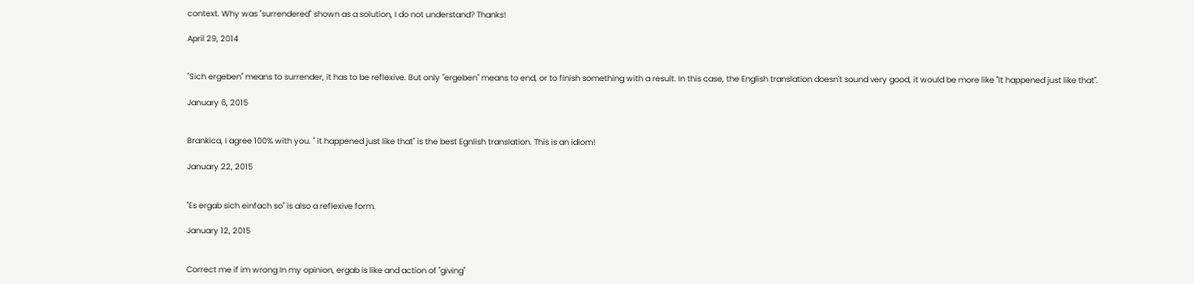context. Why was "surrendered" shown as a solution, I do not understand? Thanks!

April 29, 2014


"Sich ergeben" means to surrender, it has to be reflexive. But only "ergeben" means to end, or to finish something with a result. In this case, the English translation doesn't sound very good, it would be more like "It happened just like that".

January 6, 2015


Brankica, I agree 100% with you. " it happened just like that" is the best Egnlish translation. This is an idiom!

January 22, 2015


"Es ergab sich einfach so" is also a reflexive form.

January 12, 2015


Correct me if im wrong In my opinion, ergab is like and action of "giving"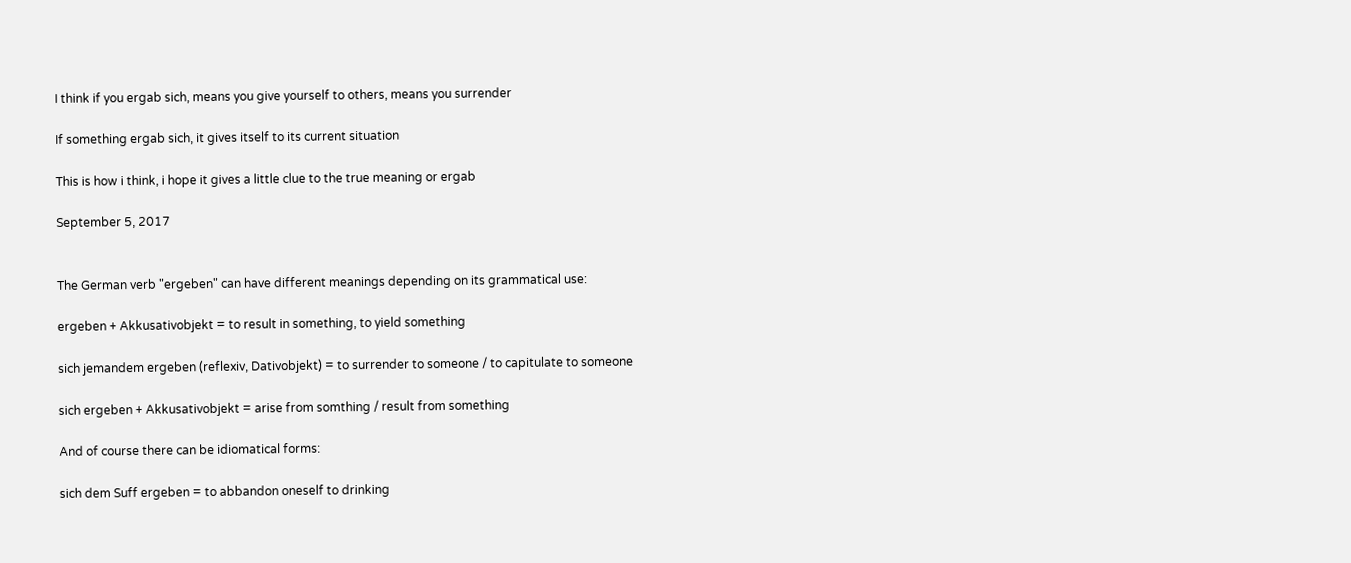I think if you ergab sich, means you give yourself to others, means you surrender

If something ergab sich, it gives itself to its current situation

This is how i think, i hope it gives a little clue to the true meaning or ergab

September 5, 2017


The German verb "ergeben" can have different meanings depending on its grammatical use:

ergeben + Akkusativobjekt = to result in something, to yield something

sich jemandem ergeben (reflexiv, Dativobjekt) = to surrender to someone / to capitulate to someone

sich ergeben + Akkusativobjekt = arise from somthing / result from something

And of course there can be idiomatical forms:

sich dem Suff ergeben = to abbandon oneself to drinking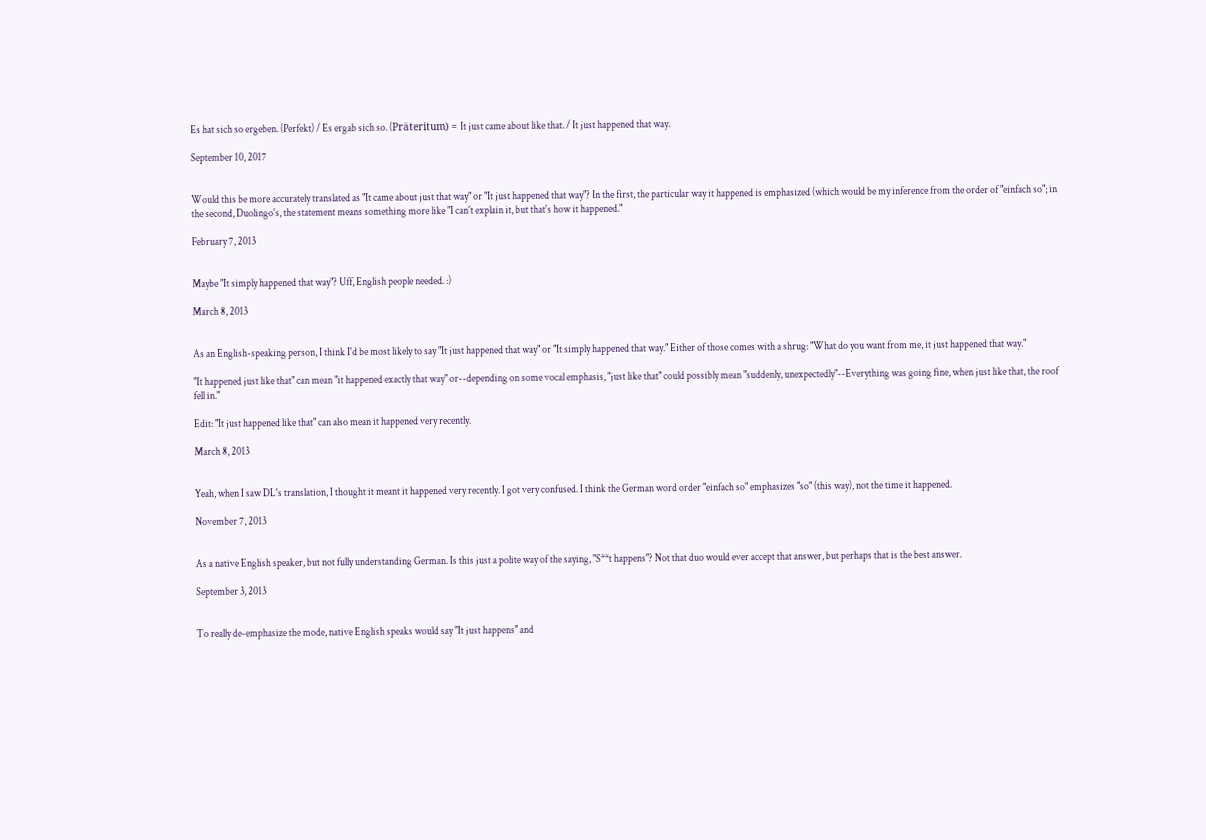Es hat sich so ergeben. (Perfekt) / Es ergab sich so. (Präteritum) = It just came about like that. / It just happened that way.

September 10, 2017


Would this be more accurately translated as "It came about just that way" or "It just happened that way"? In the first, the particular way it happened is emphasized (which would be my inference from the order of "einfach so"; in the second, Duolingo's, the statement means something more like "I can't explain it, but that's how it happened."

February 7, 2013


Maybe "It simply happened that way"? Uff, English people needed. :)

March 8, 2013


As an English-speaking person, I think I'd be most likely to say "It just happened that way" or "It simply happened that way." Either of those comes with a shrug: "What do you want from me, it just happened that way."

"It happened just like that" can mean "it happened exactly that way" or--depending on some vocal emphasis, "just like that" could possibly mean "suddenly, unexpectedly"--Everything was going fine, when just like that, the roof fell in."

Edit: "It just happened like that" can also mean it happened very recently.

March 8, 2013


Yeah, when I saw DL's translation, I thought it meant it happened very recently. I got very confused. I think the German word order "einfach so" emphasizes "so" (this way), not the time it happened.

November 7, 2013


As a native English speaker, but not fully understanding German. Is this just a polite way of the saying, "S**t happens"? Not that duo would ever accept that answer, but perhaps that is the best answer.

September 3, 2013


To really de-emphasize the mode, native English speaks would say "It just happens" and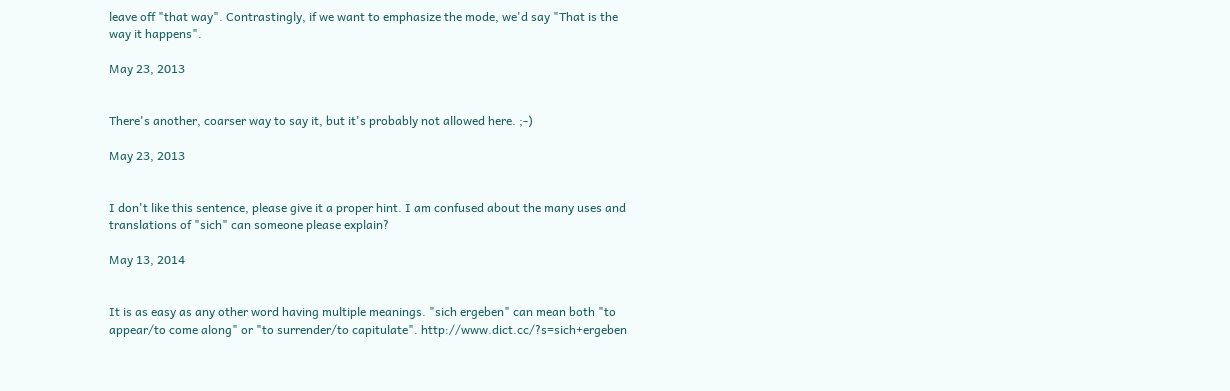leave off "that way". Contrastingly, if we want to emphasize the mode, we'd say "That is the way it happens".

May 23, 2013


There's another, coarser way to say it, but it's probably not allowed here. ;-)

May 23, 2013


I don't like this sentence, please give it a proper hint. I am confused about the many uses and translations of "sich" can someone please explain?

May 13, 2014


It is as easy as any other word having multiple meanings. "sich ergeben" can mean both "to appear/to come along" or "to surrender/to capitulate". http://www.dict.cc/?s=sich+ergeben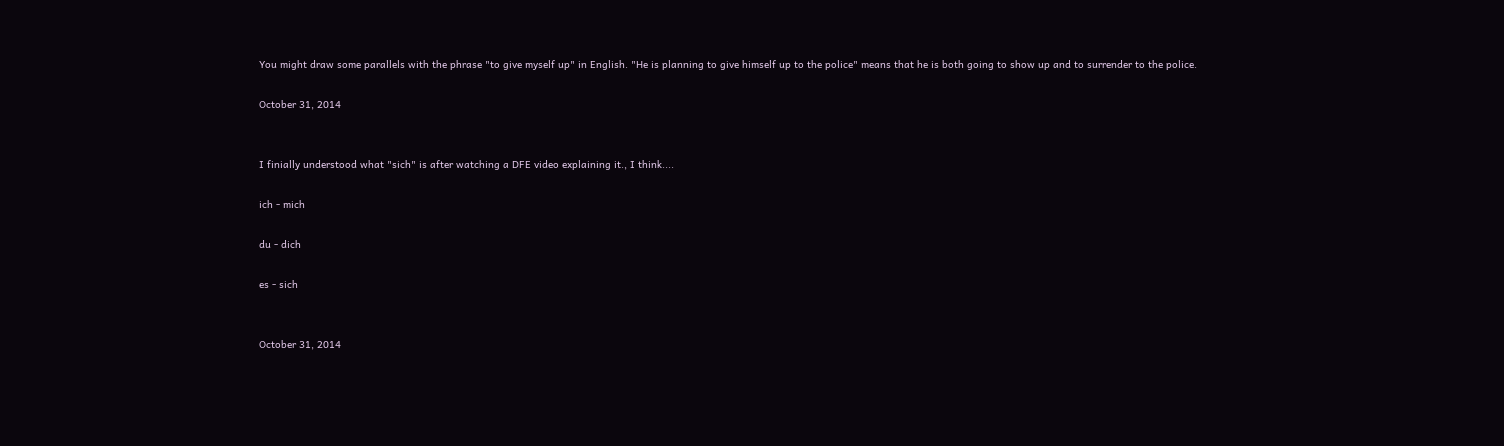You might draw some parallels with the phrase "to give myself up" in English. "He is planning to give himself up to the police" means that he is both going to show up and to surrender to the police.

October 31, 2014


I finially understood what "sich" is after watching a DFE video explaining it., I think....

ich - mich

du - dich

es - sich


October 31, 2014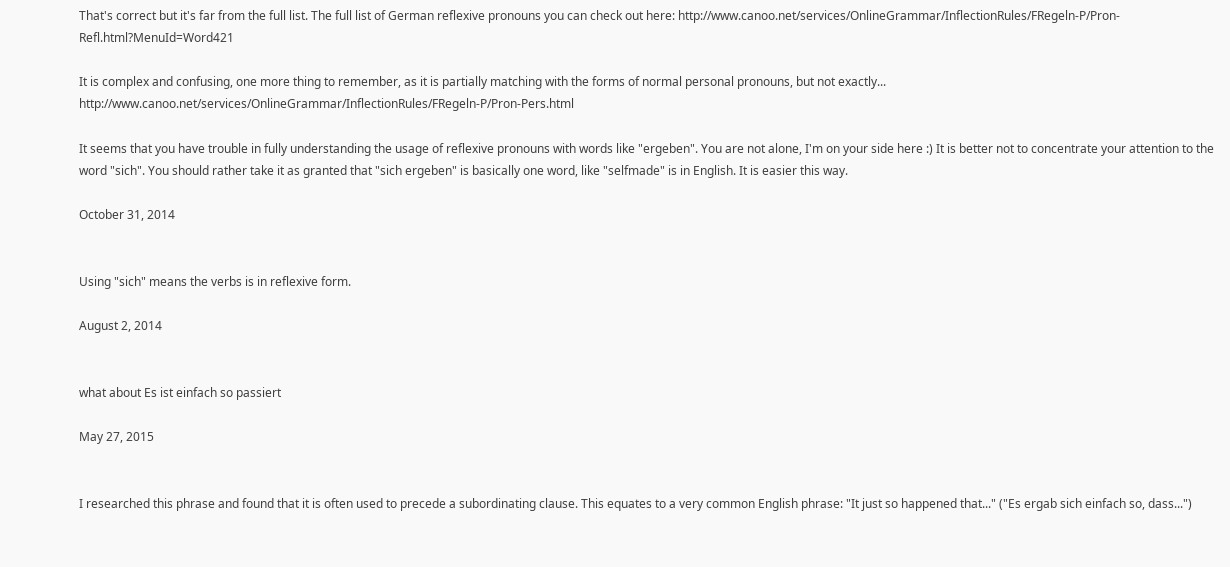That's correct but it's far from the full list. The full list of German reflexive pronouns you can check out here: http://www.canoo.net/services/OnlineGrammar/InflectionRules/FRegeln-P/Pron-Refl.html?MenuId=Word421

It is complex and confusing, one more thing to remember, as it is partially matching with the forms of normal personal pronouns, but not exactly... http://www.canoo.net/services/OnlineGrammar/InflectionRules/FRegeln-P/Pron-Pers.html

It seems that you have trouble in fully understanding the usage of reflexive pronouns with words like "ergeben". You are not alone, I'm on your side here :) It is better not to concentrate your attention to the word "sich". You should rather take it as granted that "sich ergeben" is basically one word, like "selfmade" is in English. It is easier this way.

October 31, 2014


Using "sich" means the verbs is in reflexive form.

August 2, 2014


what about Es ist einfach so passiert

May 27, 2015


I researched this phrase and found that it is often used to precede a subordinating clause. This equates to a very common English phrase: "It just so happened that..." ("Es ergab sich einfach so, dass...")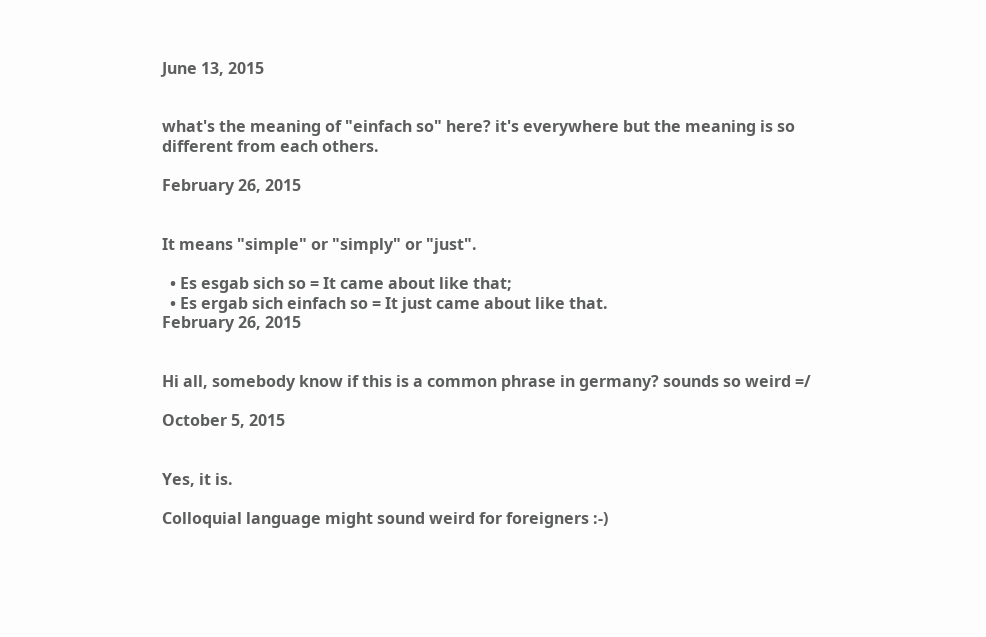June 13, 2015


what's the meaning of "einfach so" here? it's everywhere but the meaning is so different from each others.

February 26, 2015


It means "simple" or "simply" or "just".

  • Es esgab sich so = It came about like that;
  • Es ergab sich einfach so = It just came about like that.
February 26, 2015


Hi all, somebody know if this is a common phrase in germany? sounds so weird =/

October 5, 2015


Yes, it is.

Colloquial language might sound weird for foreigners :-)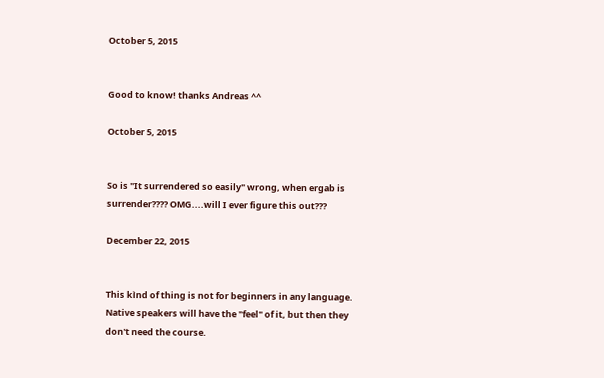October 5, 2015


Good to know! thanks Andreas ^^

October 5, 2015


So is "It surrendered so easily" wrong, when ergab is surrender???? OMG....will I ever figure this out???

December 22, 2015


This kìnd of thing is not for beginners in any language. Native speakers will have the "feel" of it, but then they don't need the course.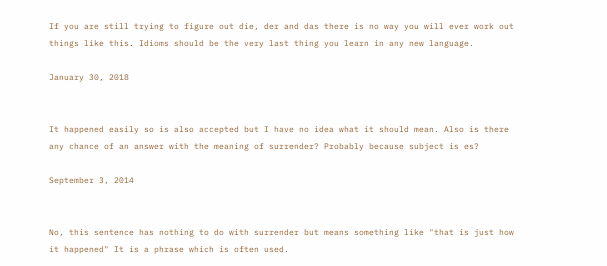If you are still trying to figure out die, der and das there is no way you will ever work out things like this. Idioms should be the very last thing you learn in any new language.

January 30, 2018


It happened easily so is also accepted but I have no idea what it should mean. Also is there any chance of an answer with the meaning of surrender? Probably because subject is es?

September 3, 2014


No, this sentence has nothing to do with surrender but means something like "that is just how it happened" It is a phrase which is often used.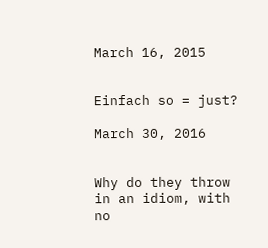March 16, 2015


Einfach so = just?

March 30, 2016


Why do they throw in an idiom, with no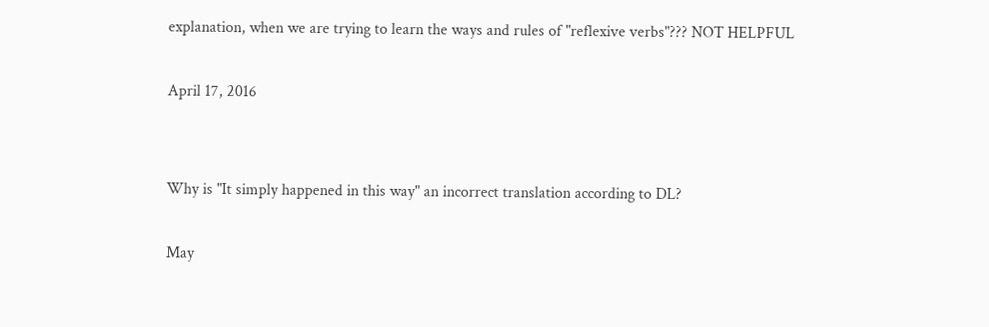explanation, when we are trying to learn the ways and rules of "reflexive verbs"??? NOT HELPFUL

April 17, 2016


Why is "It simply happened in this way" an incorrect translation according to DL?

May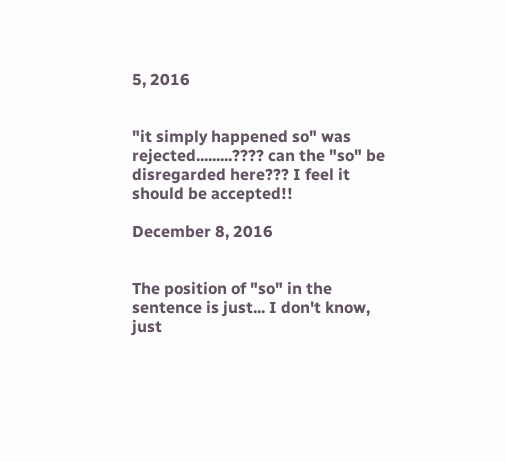5, 2016


"it simply happened so" was rejected.........???? can the "so" be disregarded here??? I feel it should be accepted!!

December 8, 2016


The position of "so" in the sentence is just... I don't know, just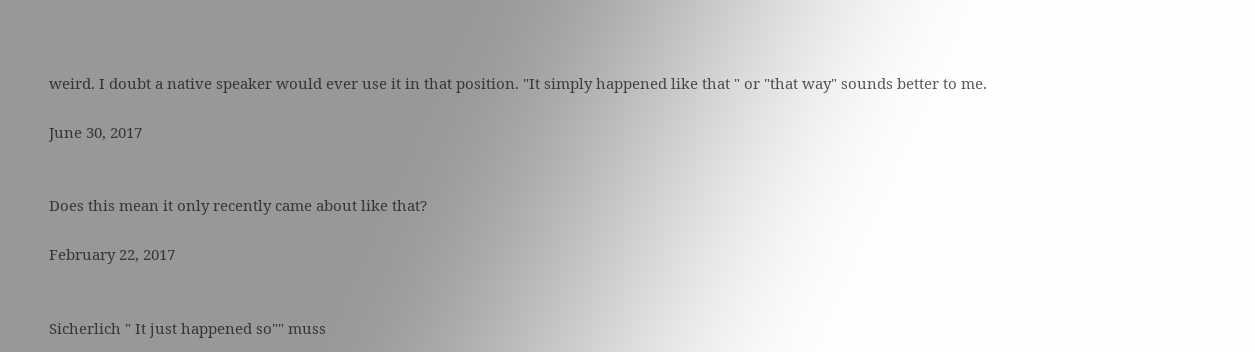weird. I doubt a native speaker would ever use it in that position. "It simply happened like that " or "that way" sounds better to me.

June 30, 2017


Does this mean it only recently came about like that?

February 22, 2017


Sicherlich " It just happened so"" muss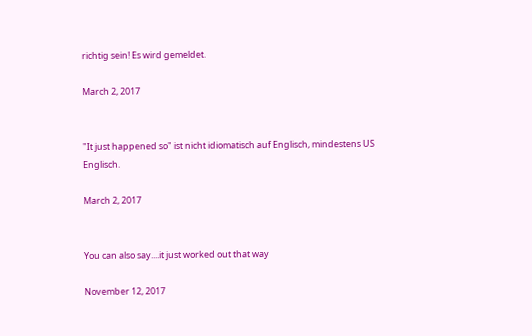richtig sein! Es wird gemeldet.

March 2, 2017


"It just happened so" ist nicht idiomatisch auf Englisch, mindestens US Englisch.

March 2, 2017


You can also say....it just worked out that way

November 12, 2017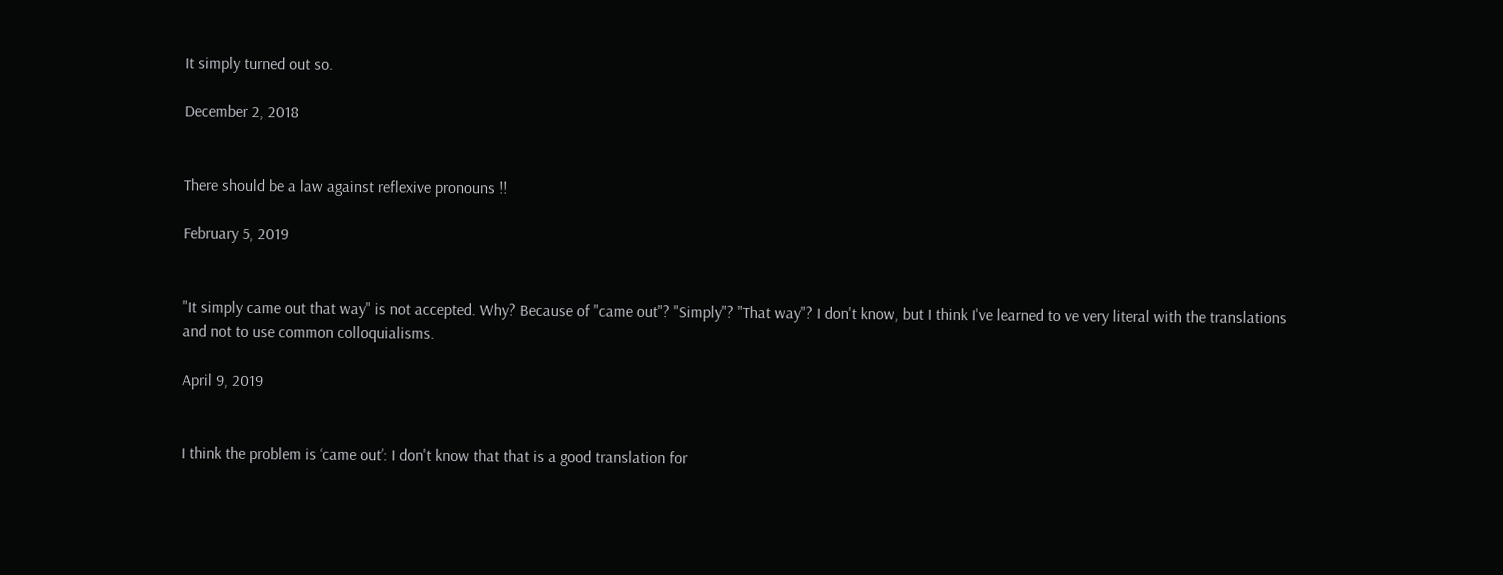It simply turned out so.

December 2, 2018


There should be a law against reflexive pronouns !!

February 5, 2019


"It simply came out that way" is not accepted. Why? Because of "came out"? "Simply"? "That way"? I don't know, but I think I've learned to ve very literal with the translations and not to use common colloquialisms.

April 9, 2019


I think the problem is ‘came out’: I don't know that that is a good translation for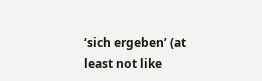‘sich ergeben’ (at least not like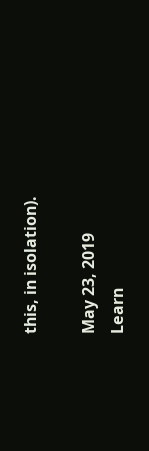this, in isolation).

May 23, 2019
Learn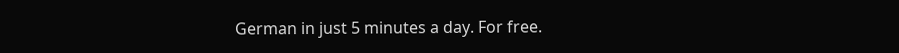German in just 5 minutes a day. For free.